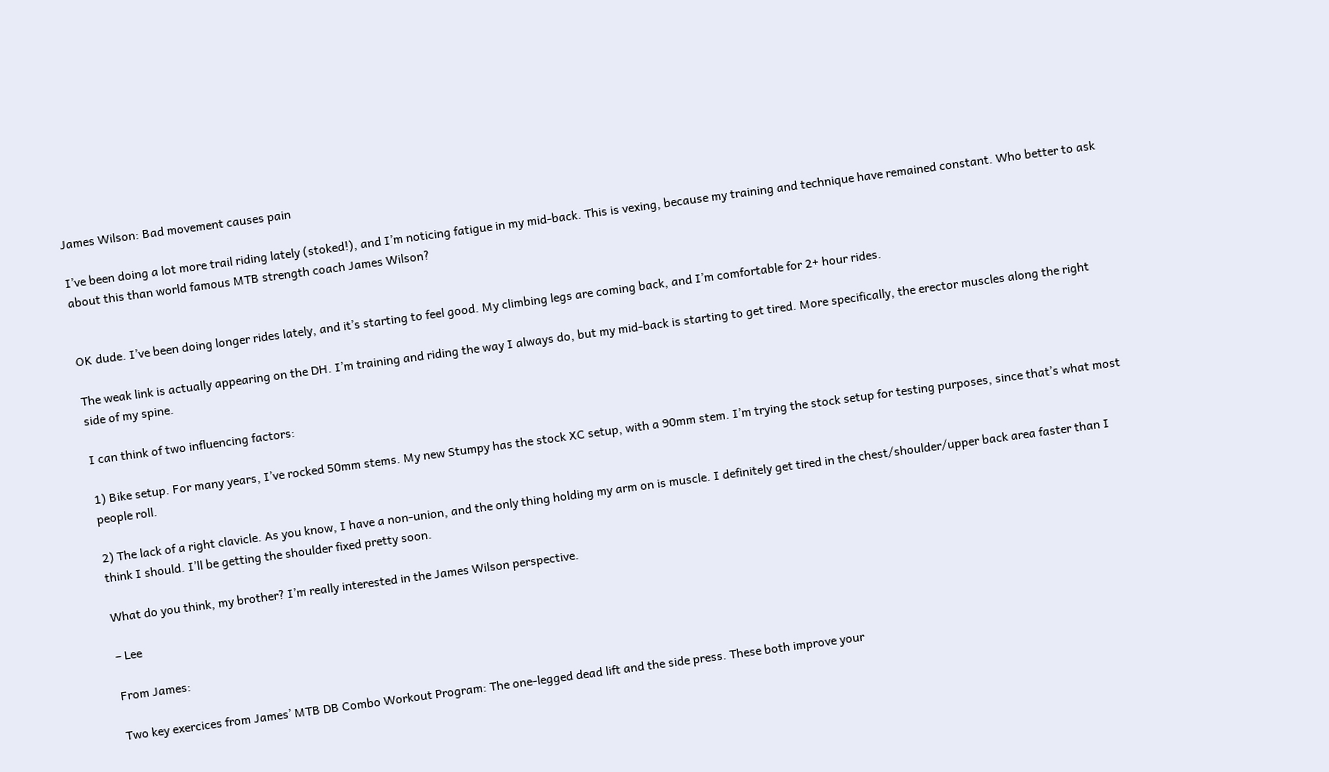James Wilson: Bad movement causes pain

I’ve been doing a lot more trail riding lately (stoked!), and I’m noticing fatigue in my mid-back. This is vexing, because my training and technique have remained constant. Who better to ask about this than world famous MTB strength coach James Wilson?


OK dude. I’ve been doing longer rides lately, and it’s starting to feel good. My climbing legs are coming back, and I’m comfortable for 2+ hour rides.

The weak link is actually appearing on the DH. I’m training and riding the way I always do, but my mid-back is starting to get tired. More specifically, the erector muscles along the right side of my spine.

I can think of two influencing factors:

1) Bike setup. For many years, I’ve rocked 50mm stems. My new Stumpy has the stock XC setup, with a 90mm stem. I’m trying the stock setup for testing purposes, since that’s what most people roll.

2) The lack of a right clavicle. As you know, I have a non-union, and the only thing holding my arm on is muscle. I definitely get tired in the chest/shoulder/upper back area faster than I think I should. I’ll be getting the shoulder fixed pretty soon.

What do you think, my brother? I’m really interested in the James Wilson perspective.

– Lee

From James:

Two key exercices from James’ MTB DB Combo Workout Program: The one-legged dead lift and the side press. These both improve your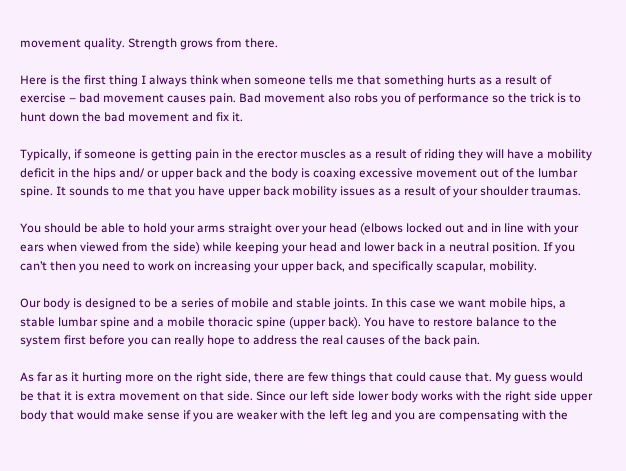movement quality. Strength grows from there.

Here is the first thing I always think when someone tells me that something hurts as a result of exercise – bad movement causes pain. Bad movement also robs you of performance so the trick is to hunt down the bad movement and fix it.

Typically, if someone is getting pain in the erector muscles as a result of riding they will have a mobility deficit in the hips and/ or upper back and the body is coaxing excessive movement out of the lumbar spine. It sounds to me that you have upper back mobility issues as a result of your shoulder traumas.

You should be able to hold your arms straight over your head (elbows locked out and in line with your ears when viewed from the side) while keeping your head and lower back in a neutral position. If you can’t then you need to work on increasing your upper back, and specifically scapular, mobility.

Our body is designed to be a series of mobile and stable joints. In this case we want mobile hips, a stable lumbar spine and a mobile thoracic spine (upper back). You have to restore balance to the system first before you can really hope to address the real causes of the back pain.

As far as it hurting more on the right side, there are few things that could cause that. My guess would be that it is extra movement on that side. Since our left side lower body works with the right side upper body that would make sense if you are weaker with the left leg and you are compensating with the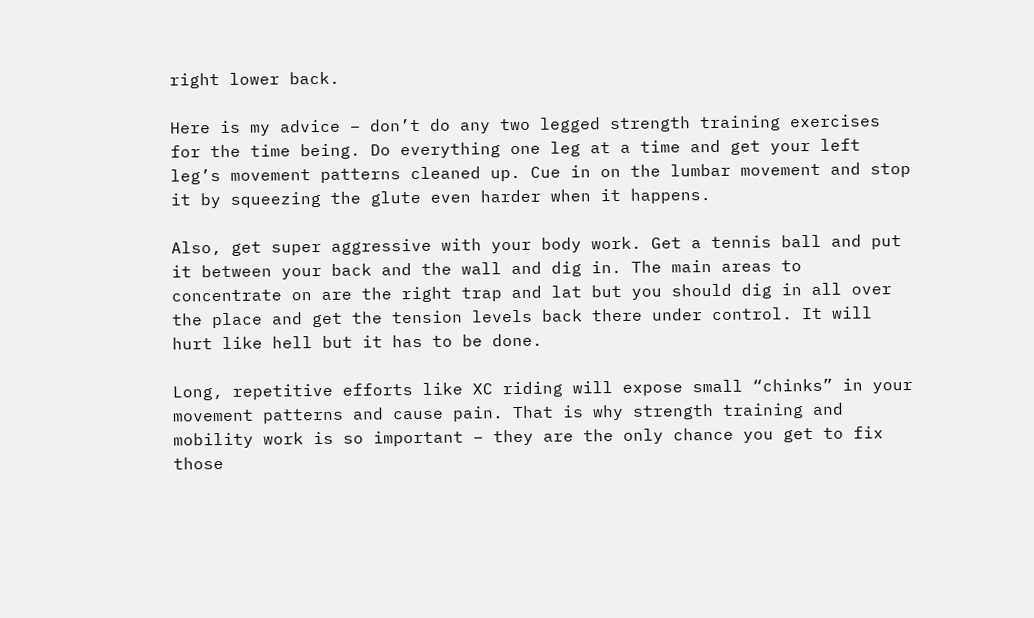right lower back.

Here is my advice – don’t do any two legged strength training exercises for the time being. Do everything one leg at a time and get your left leg’s movement patterns cleaned up. Cue in on the lumbar movement and stop it by squeezing the glute even harder when it happens.

Also, get super aggressive with your body work. Get a tennis ball and put it between your back and the wall and dig in. The main areas to concentrate on are the right trap and lat but you should dig in all over the place and get the tension levels back there under control. It will hurt like hell but it has to be done.

Long, repetitive efforts like XC riding will expose small “chinks” in your movement patterns and cause pain. That is why strength training and mobility work is so important – they are the only chance you get to fix those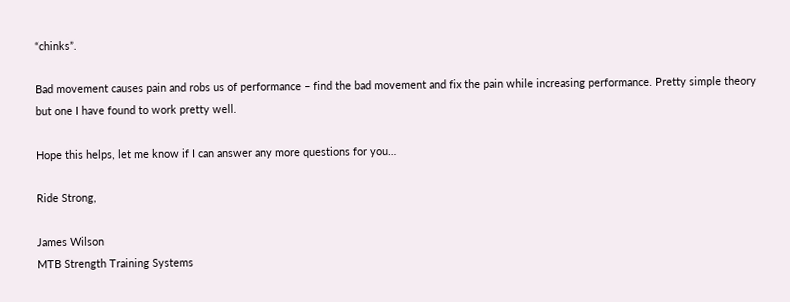“chinks”.

Bad movement causes pain and robs us of performance – find the bad movement and fix the pain while increasing performance. Pretty simple theory but one I have found to work pretty well.

Hope this helps, let me know if I can answer any more questions for you…

Ride Strong,

James Wilson
MTB Strength Training Systems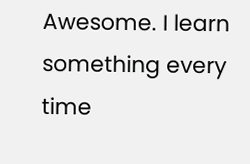Awesome. I learn something every time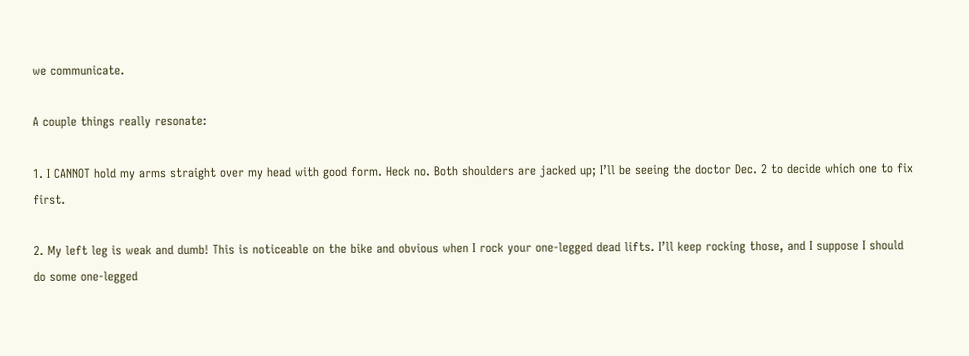we communicate.

A couple things really resonate:

1. I CANNOT hold my arms straight over my head with good form. Heck no. Both shoulders are jacked up; I’ll be seeing the doctor Dec. 2 to decide which one to fix first.

2. My left leg is weak and dumb! This is noticeable on the bike and obvious when I rock your one-legged dead lifts. I’ll keep rocking those, and I suppose I should do some one-legged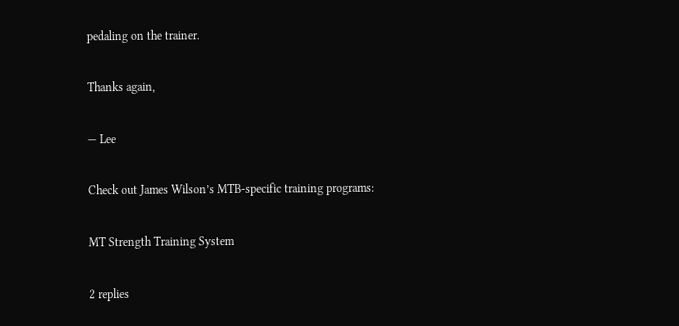pedaling on the trainer.

Thanks again,

— Lee

Check out James Wilson’s MTB-specific training programs:

MT Strength Training System

2 replies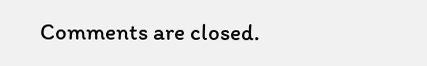Comments are closed.